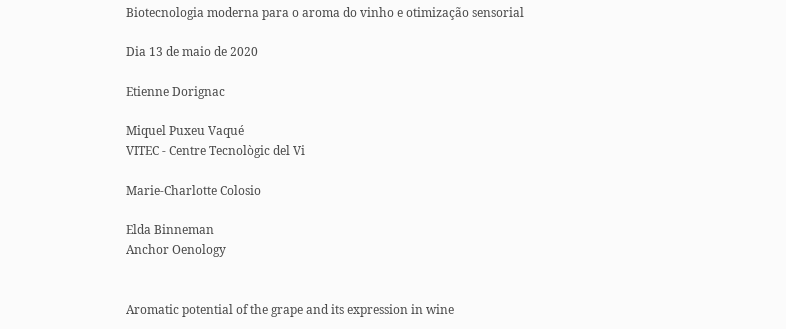Biotecnologia moderna para o aroma do vinho e otimização sensorial

Dia 13 de maio de 2020

Etienne Dorignac

Miquel Puxeu Vaqué
VITEC - Centre Tecnològic del Vi

Marie-Charlotte Colosio

Elda Binneman
Anchor Oenology


Aromatic potential of the grape and its expression in wine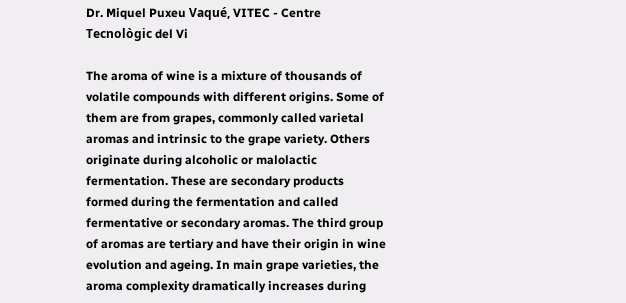Dr. Miquel Puxeu Vaqué, VITEC - Centre Tecnològic del Vi

The aroma of wine is a mixture of thousands of volatile compounds with different origins. Some of them are from grapes, commonly called varietal aromas and intrinsic to the grape variety. Others originate during alcoholic or malolactic fermentation. These are secondary products formed during the fermentation and called fermentative or secondary aromas. The third group of aromas are tertiary and have their origin in wine evolution and ageing. In main grape varieties, the aroma complexity dramatically increases during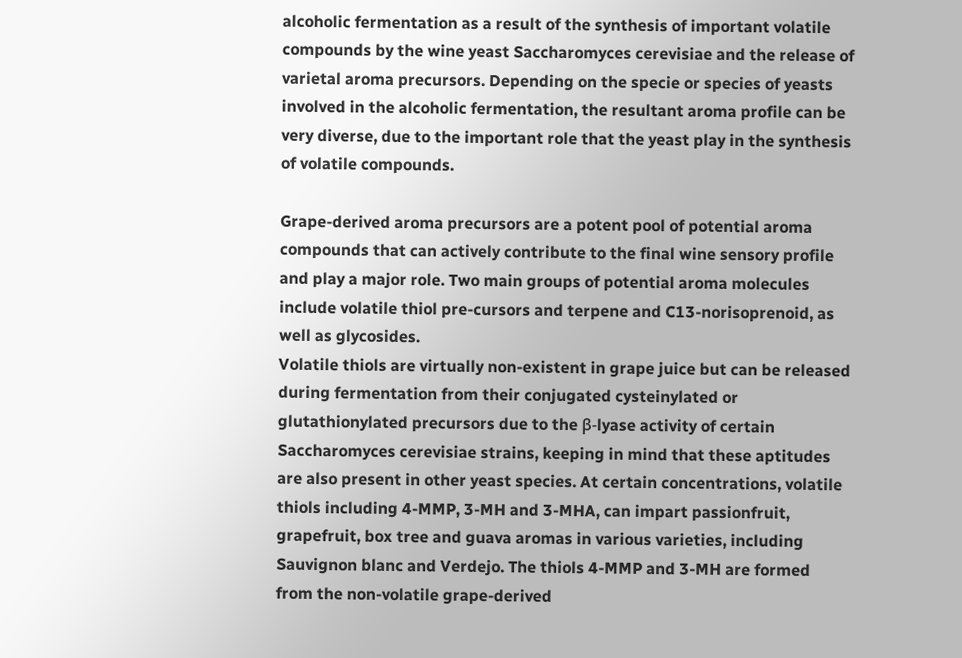alcoholic fermentation as a result of the synthesis of important volatile compounds by the wine yeast Saccharomyces cerevisiae and the release of varietal aroma precursors. Depending on the specie or species of yeasts involved in the alcoholic fermentation, the resultant aroma profile can be very diverse, due to the important role that the yeast play in the synthesis of volatile compounds.

Grape-derived aroma precursors are a potent pool of potential aroma compounds that can actively contribute to the final wine sensory profile and play a major role. Two main groups of potential aroma molecules include volatile thiol pre-cursors and terpene and C13-norisoprenoid, as well as glycosides.
Volatile thiols are virtually non-existent in grape juice but can be released during fermentation from their conjugated cysteinylated or glutathionylated precursors due to the β-lyase activity of certain Saccharomyces cerevisiae strains, keeping in mind that these aptitudes are also present in other yeast species. At certain concentrations, volatile thiols including 4-MMP, 3-MH and 3-MHA, can impart passionfruit, grapefruit, box tree and guava aromas in various varieties, including Sauvignon blanc and Verdejo. The thiols 4-MMP and 3-MH are formed from the non-volatile grape-derived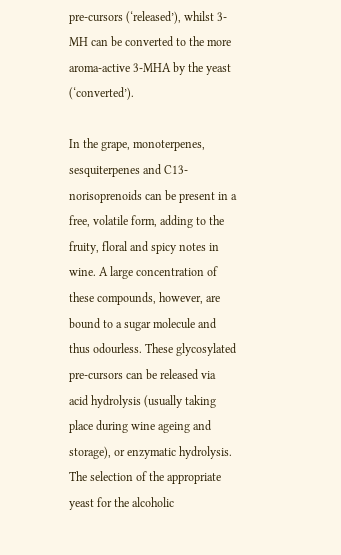pre-cursors (‘released’), whilst 3-MH can be converted to the more aroma-active 3-MHA by the yeast (‘converted’).

In the grape, monoterpenes, sesquiterpenes and C13-norisoprenoids can be present in a free, volatile form, adding to the fruity, floral and spicy notes in wine. A large concentration of these compounds, however, are bound to a sugar molecule and thus odourless. These glycosylated pre-cursors can be released via acid hydrolysis (usually taking place during wine ageing and storage), or enzymatic hydrolysis. The selection of the appropriate yeast for the alcoholic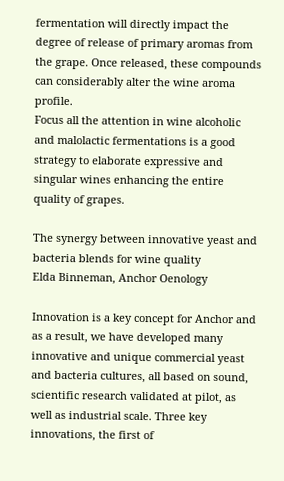fermentation will directly impact the degree of release of primary aromas from the grape. Once released, these compounds can considerably alter the wine aroma profile.
Focus all the attention in wine alcoholic and malolactic fermentations is a good strategy to elaborate expressive and singular wines enhancing the entire quality of grapes.

The synergy between innovative yeast and bacteria blends for wine quality
Elda Binneman, Anchor Oenology

Innovation is a key concept for Anchor and as a result, we have developed many innovative and unique commercial yeast and bacteria cultures, all based on sound, scientific research validated at pilot, as well as industrial scale. Three key innovations, the first of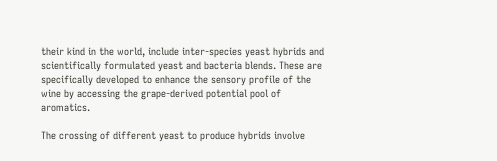their kind in the world, include inter-species yeast hybrids and scientifically formulated yeast and bacteria blends. These are specifically developed to enhance the sensory profile of the wine by accessing the grape-derived potential pool of aromatics.

The crossing of different yeast to produce hybrids involve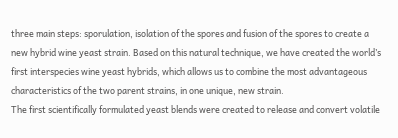three main steps: sporulation, isolation of the spores and fusion of the spores to create a new hybrid wine yeast strain. Based on this natural technique, we have created the world’s first interspecies wine yeast hybrids, which allows us to combine the most advantageous characteristics of the two parent strains, in one unique, new strain.
The first scientifically formulated yeast blends were created to release and convert volatile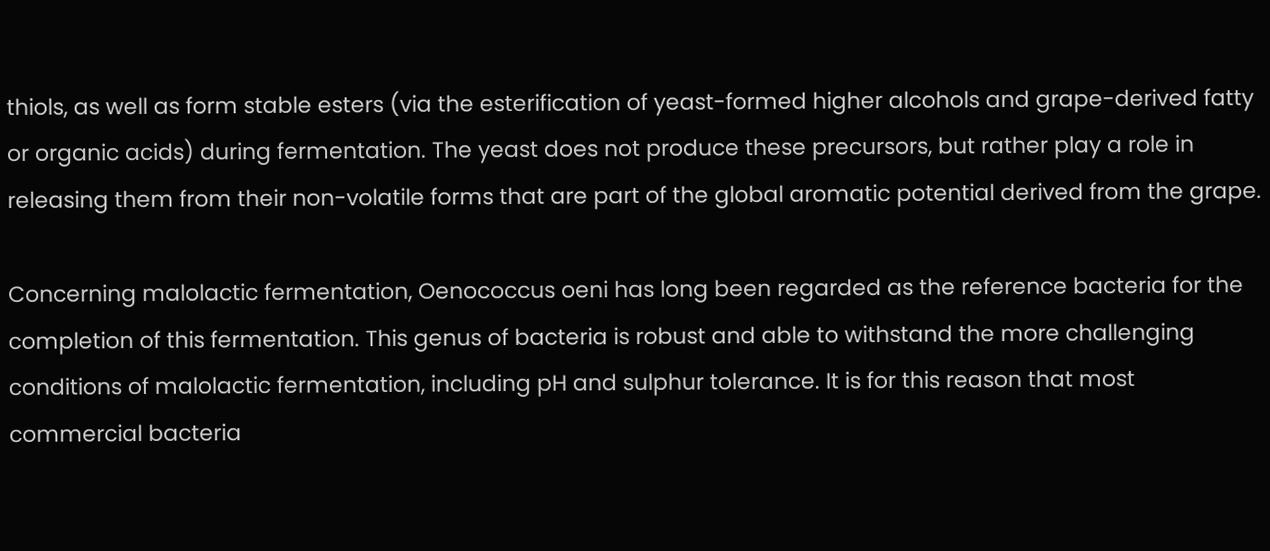thiols, as well as form stable esters (via the esterification of yeast-formed higher alcohols and grape-derived fatty or organic acids) during fermentation. The yeast does not produce these precursors, but rather play a role in releasing them from their non-volatile forms that are part of the global aromatic potential derived from the grape.

Concerning malolactic fermentation, Oenococcus oeni has long been regarded as the reference bacteria for the completion of this fermentation. This genus of bacteria is robust and able to withstand the more challenging conditions of malolactic fermentation, including pH and sulphur tolerance. It is for this reason that most commercial bacteria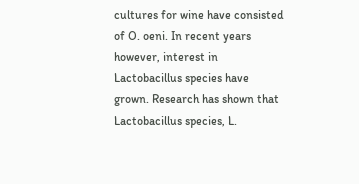cultures for wine have consisted of O. oeni. In recent years however, interest in Lactobacillus species have grown. Research has shown that Lactobacillus species, L.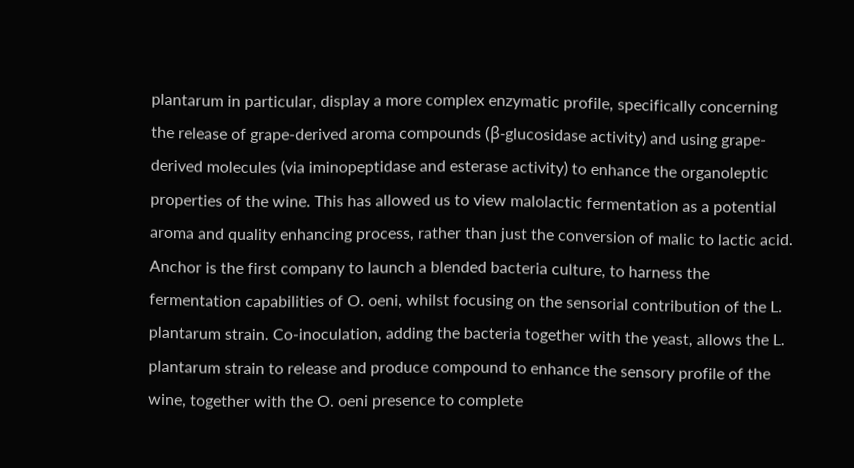plantarum in particular, display a more complex enzymatic profile, specifically concerning the release of grape-derived aroma compounds (β-glucosidase activity) and using grape-derived molecules (via iminopeptidase and esterase activity) to enhance the organoleptic properties of the wine. This has allowed us to view malolactic fermentation as a potential aroma and quality enhancing process, rather than just the conversion of malic to lactic acid.
Anchor is the first company to launch a blended bacteria culture, to harness the fermentation capabilities of O. oeni, whilst focusing on the sensorial contribution of the L. plantarum strain. Co-inoculation, adding the bacteria together with the yeast, allows the L. plantarum strain to release and produce compound to enhance the sensory profile of the wine, together with the O. oeni presence to complete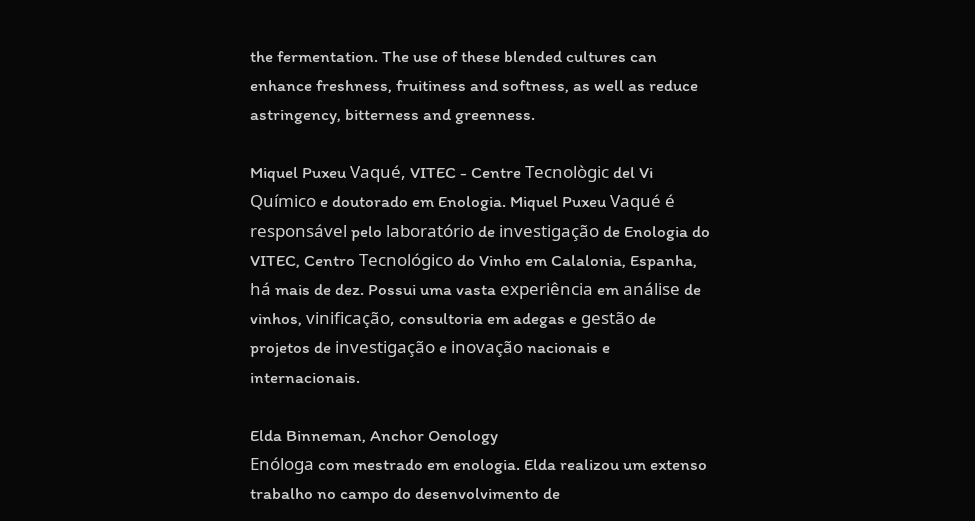the fermentation. The use of these blended cultures can enhance freshness, fruitiness and softness, as well as reduce astringency, bitterness and greenness.

Miquel Puxeu Vaqué, VITEC - Centre Tecnològic del Vi
Químico e doutorado em Enologia. Miquel Puxeu Vaqué é responsável pelo laboratório de investigação de Enologia do VITEC, Centro Tecnológico do Vinho em Calalonia, Espanha, há mais de dez. Possui uma vasta experiência em análise de vinhos, vinificação, consultoria em adegas e gestão de projetos de investigação e inovação nacionais e internacionais.

Elda Binneman, Anchor Oenology
Enóloga com mestrado em enologia. Elda realizou um extenso trabalho no campo do desenvolvimento de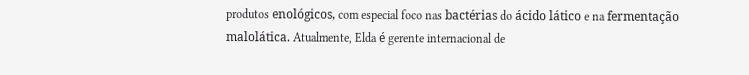produtos enológicos, com especial foco nas bactérias do ácido lático e na fermentação malolática. Atualmente, Elda é gerente internacional de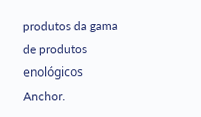produtos da gama de produtos enológicos Anchor.